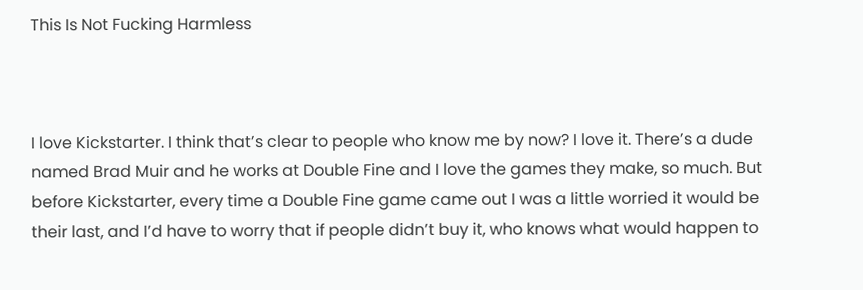This Is Not Fucking Harmless



I love Kickstarter. I think that’s clear to people who know me by now? I love it. There’s a dude named Brad Muir and he works at Double Fine and I love the games they make, so much. But before Kickstarter, every time a Double Fine game came out I was a little worried it would be their last, and I’d have to worry that if people didn’t buy it, who knows what would happen to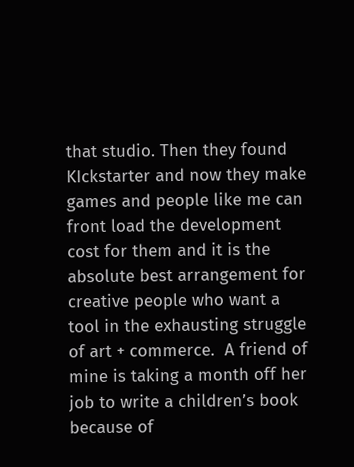that studio. Then they found KIckstarter and now they make games and people like me can front load the development cost for them and it is the absolute best arrangement for creative people who want a tool in the exhausting struggle of art + commerce.  A friend of mine is taking a month off her job to write a children’s book because of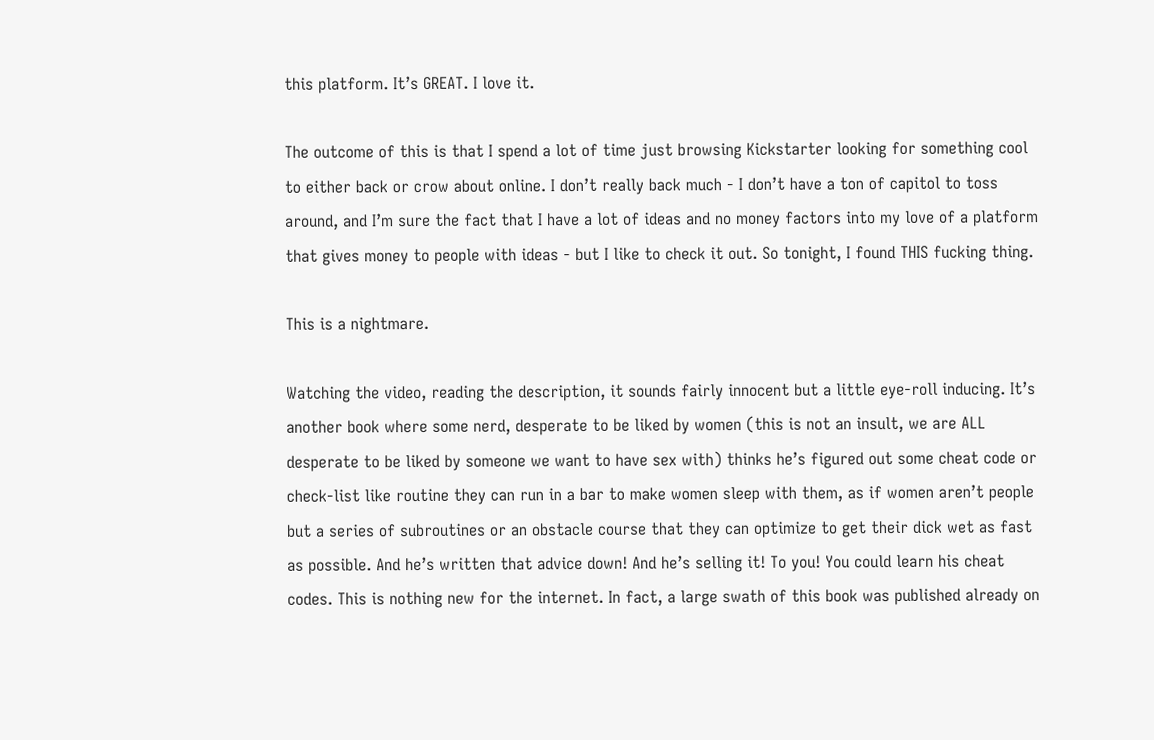this platform. It’s GREAT. I love it.

The outcome of this is that I spend a lot of time just browsing Kickstarter looking for something cool to either back or crow about online. I don’t really back much - I don’t have a ton of capitol to toss around, and I’m sure the fact that I have a lot of ideas and no money factors into my love of a platform that gives money to people with ideas - but I like to check it out. So tonight, I found THIS fucking thing.

This is a nightmare.

Watching the video, reading the description, it sounds fairly innocent but a little eye-roll inducing. It’s another book where some nerd, desperate to be liked by women (this is not an insult, we are ALL desperate to be liked by someone we want to have sex with) thinks he’s figured out some cheat code or check-list like routine they can run in a bar to make women sleep with them, as if women aren’t people but a series of subroutines or an obstacle course that they can optimize to get their dick wet as fast as possible. And he’s written that advice down! And he’s selling it! To you! You could learn his cheat codes. This is nothing new for the internet. In fact, a large swath of this book was published already on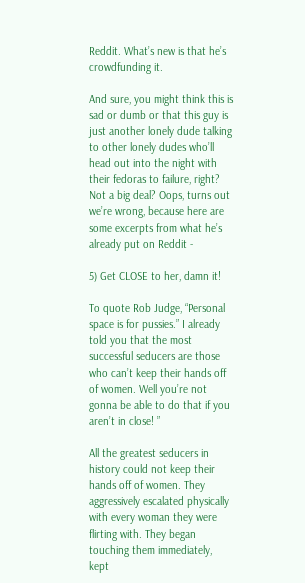Reddit. What’s new is that he’s crowdfunding it.

And sure, you might think this is sad or dumb or that this guy is just another lonely dude talking to other lonely dudes who’ll head out into the night with their fedoras to failure, right? Not a big deal? Oops, turns out we’re wrong, because here are some excerpts from what he’s already put on Reddit -

5) Get CLOSE to her, damn it!

To quote Rob Judge, “Personal space is for pussies.” I already told you that the most successful seducers are those who can’t keep their hands off of women. Well you’re not gonna be able to do that if you aren’t in close! ”

All the greatest seducers in history could not keep their hands off of women. They aggressively escalated physically with every woman they were flirting with. They began touching them immediately, kept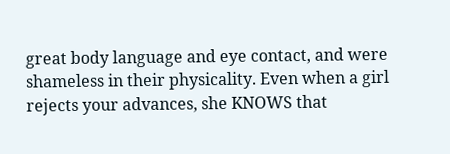great body language and eye contact, and were shameless in their physicality. Even when a girl rejects your advances, she KNOWS that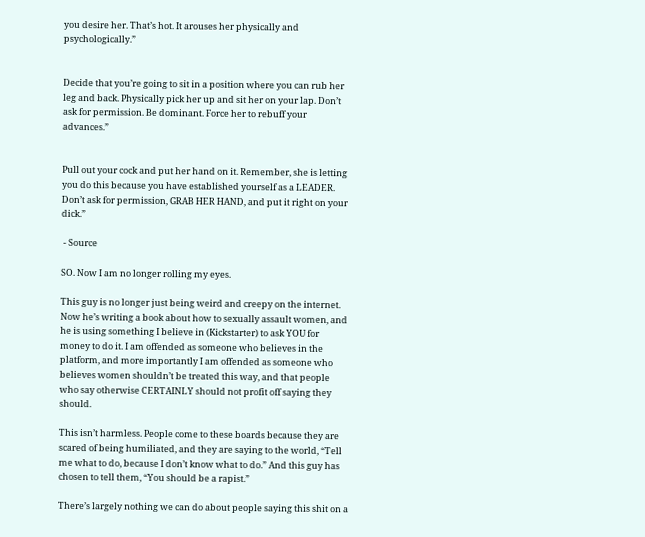you desire her. That’s hot. It arouses her physically and psychologically.”


Decide that you’re going to sit in a position where you can rub her leg and back. Physically pick her up and sit her on your lap. Don’t ask for permission. Be dominant. Force her to rebuff your advances.”


Pull out your cock and put her hand on it. Remember, she is letting you do this because you have established yourself as a LEADER. Don’t ask for permission, GRAB HER HAND, and put it right on your dick.”

 - Source

SO. Now I am no longer rolling my eyes.

This guy is no longer just being weird and creepy on the internet. Now he’s writing a book about how to sexually assault women, and he is using something I believe in (Kickstarter) to ask YOU for money to do it. I am offended as someone who believes in the platform, and more importantly I am offended as someone who believes women shouldn’t be treated this way, and that people who say otherwise CERTAINLY should not profit off saying they should.

This isn’t harmless. People come to these boards because they are scared of being humiliated, and they are saying to the world, “Tell me what to do, because I don’t know what to do.” And this guy has chosen to tell them, “You should be a rapist.”

There’s largely nothing we can do about people saying this shit on a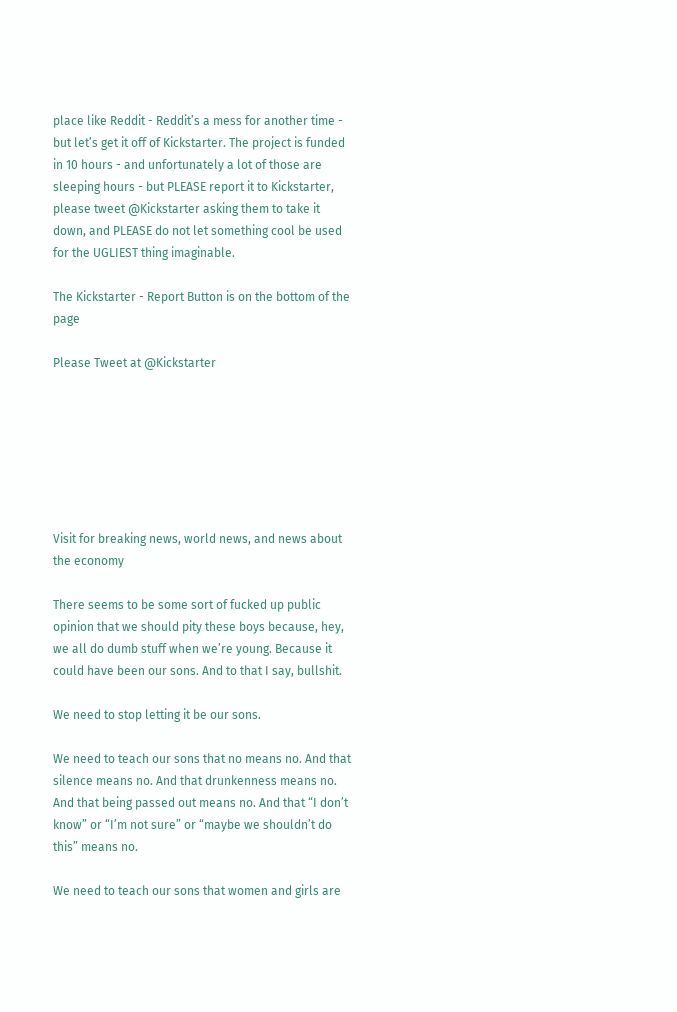place like Reddit - Reddit’s a mess for another time - but let’s get it off of Kickstarter. The project is funded in 10 hours - and unfortunately a lot of those are sleeping hours - but PLEASE report it to Kickstarter, please tweet @Kickstarter asking them to take it down, and PLEASE do not let something cool be used for the UGLIEST thing imaginable.

The Kickstarter - Report Button is on the bottom of the page

Please Tweet at @Kickstarter







Visit for breaking news, world news, and news about the economy

There seems to be some sort of fucked up public opinion that we should pity these boys because, hey, we all do dumb stuff when we’re young. Because it could have been our sons. And to that I say, bullshit.

We need to stop letting it be our sons.

We need to teach our sons that no means no. And that silence means no. And that drunkenness means no. And that being passed out means no. And that “I don’t know” or “I’m not sure” or “maybe we shouldn’t do this” means no.

We need to teach our sons that women and girls are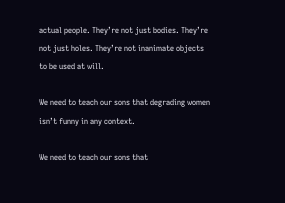actual people. They’re not just bodies. They’re not just holes. They’re not inanimate objects to be used at will.

We need to teach our sons that degrading women isn’t funny in any context.

We need to teach our sons that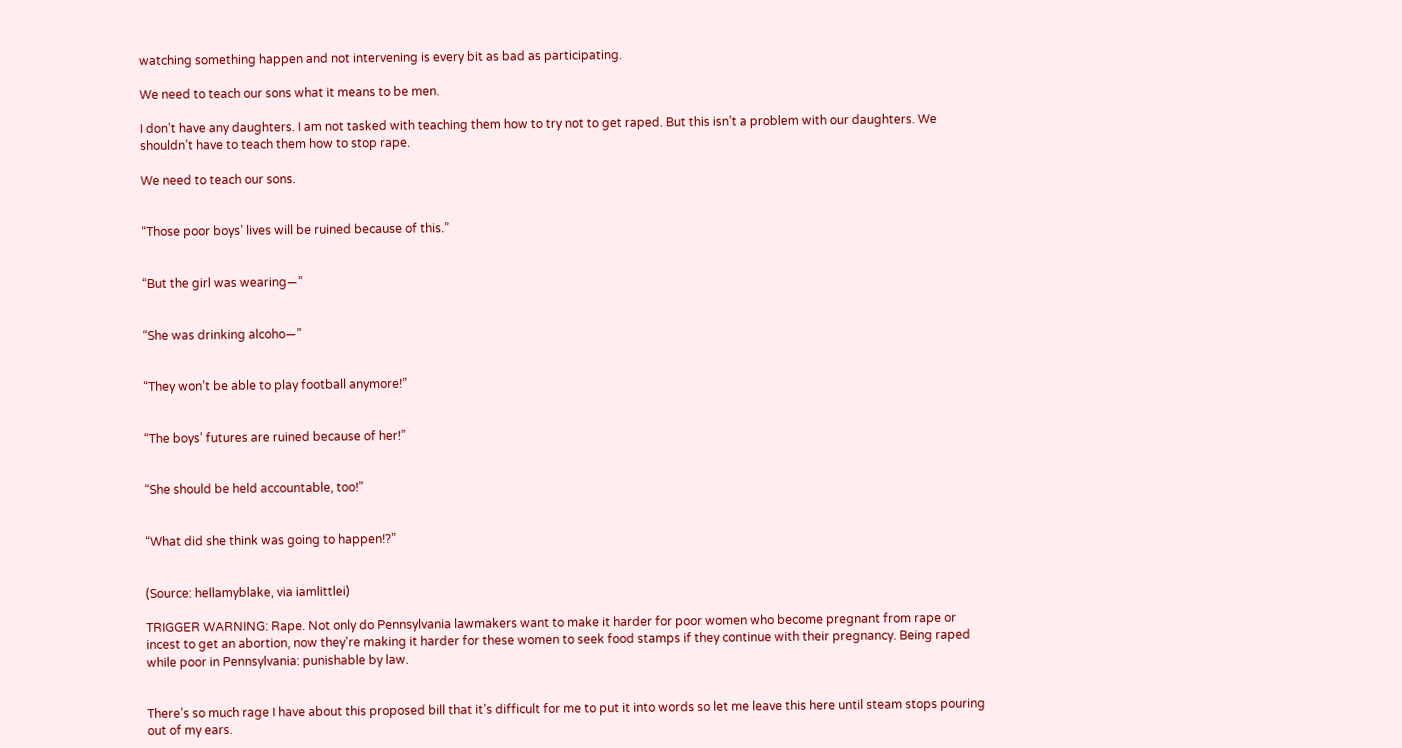watching something happen and not intervening is every bit as bad as participating.

We need to teach our sons what it means to be men.

I don’t have any daughters. I am not tasked with teaching them how to try not to get raped. But this isn’t a problem with our daughters. We shouldn’t have to teach them how to stop rape.

We need to teach our sons.


“Those poor boys’ lives will be ruined because of this.”


“But the girl was wearing—”


“She was drinking alcoho—”


“They won’t be able to play football anymore!”


“The boys’ futures are ruined because of her!”


“She should be held accountable, too!”


“What did she think was going to happen!?”


(Source: hellamyblake, via iamlittlei)

TRIGGER WARNING: Rape. Not only do Pennsylvania lawmakers want to make it harder for poor women who become pregnant from rape or incest to get an abortion, now they're making it harder for these women to seek food stamps if they continue with their pregnancy. Being raped while poor in Pennsylvania: punishable by law.


There’s so much rage I have about this proposed bill that it’s difficult for me to put it into words so let me leave this here until steam stops pouring out of my ears.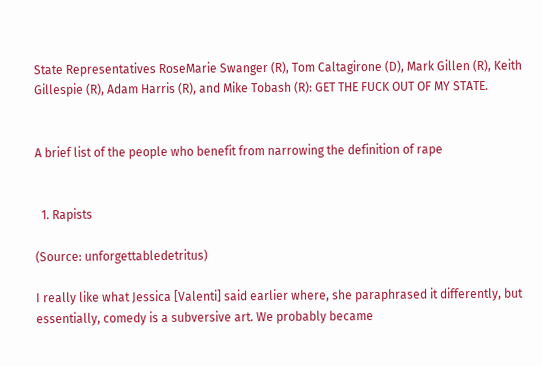State Representatives RoseMarie Swanger (R), Tom Caltagirone (D), Mark Gillen (R), Keith Gillespie (R), Adam Harris (R), and Mike Tobash (R): GET THE FUCK OUT OF MY STATE.


A brief list of the people who benefit from narrowing the definition of rape


  1. Rapists

(Source: unforgettabledetritus)

I really like what Jessica [Valenti] said earlier where, she paraphrased it differently, but essentially, comedy is a subversive art. We probably became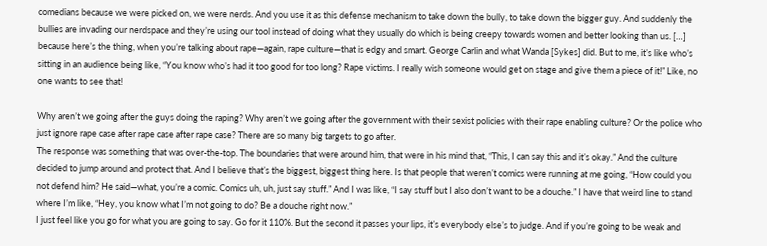comedians because we were picked on, we were nerds. And you use it as this defense mechanism to take down the bully, to take down the bigger guy. And suddenly the bullies are invading our nerdspace and they’re using our tool instead of doing what they usually do which is being creepy towards women and better looking than us. […] because here’s the thing, when you’re talking about rape—again, rape culture—that is edgy and smart. George Carlin and what Wanda [Sykes] did. But to me, it’s like who’s sitting in an audience being like, “You know who’s had it too good for too long? Rape victims. I really wish someone would get on stage and give them a piece of it!” Like, no one wants to see that!

Why aren’t we going after the guys doing the raping? Why aren’t we going after the government with their sexist policies with their rape enabling culture? Or the police who just ignore rape case after rape case after rape case? There are so many big targets to go after.
The response was something that was over-the-top. The boundaries that were around him, that were in his mind that, “This, I can say this and it’s okay.” And the culture decided to jump around and protect that. And I believe that’s the biggest, biggest thing here. Is that people that weren’t comics were running at me going, “How could you not defend him? He said—what, you’re a comic. Comics uh, uh, just say stuff.” And I was like, “I say stuff but I also don’t want to be a douche.” I have that weird line to stand where I’m like, “Hey, you know what I’m not going to do? Be a douche right now.”
I just feel like you go for what you are going to say. Go for it 110%. But the second it passes your lips, it’s everybody else’s to judge. And if you’re going to be weak and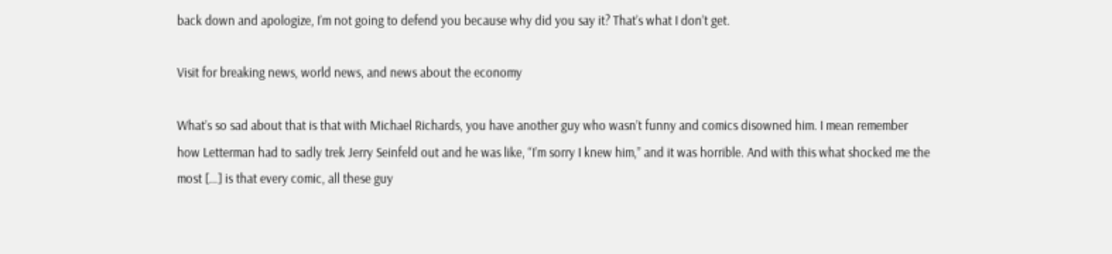back down and apologize, I’m not going to defend you because why did you say it? That’s what I don’t get.

Visit for breaking news, world news, and news about the economy

What’s so sad about that is that with Michael Richards, you have another guy who wasn’t funny and comics disowned him. I mean remember how Letterman had to sadly trek Jerry Seinfeld out and he was like, “I’m sorry I knew him,” and it was horrible. And with this what shocked me the most […] is that every comic, all these guy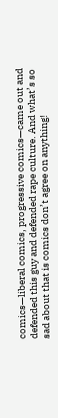comics—liberal comics, progressive comics—came out and defended this guy and defended rape culture. And what’s so sad about that is comics don’t agree on anything!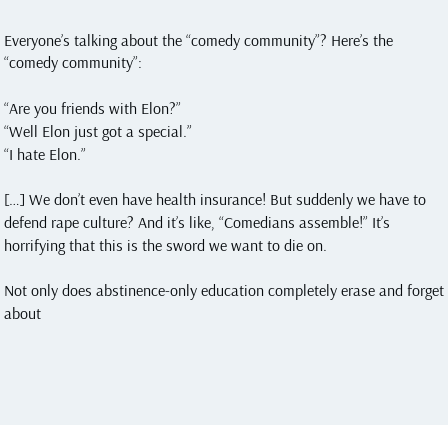Everyone’s talking about the “comedy community”? Here’s the “comedy community”:

“Are you friends with Elon?”
“Well Elon just got a special.”
“I hate Elon.”

[…] We don’t even have health insurance! But suddenly we have to defend rape culture? And it’s like, “Comedians assemble!” It’s horrifying that this is the sword we want to die on.

Not only does abstinence-only education completely erase and forget about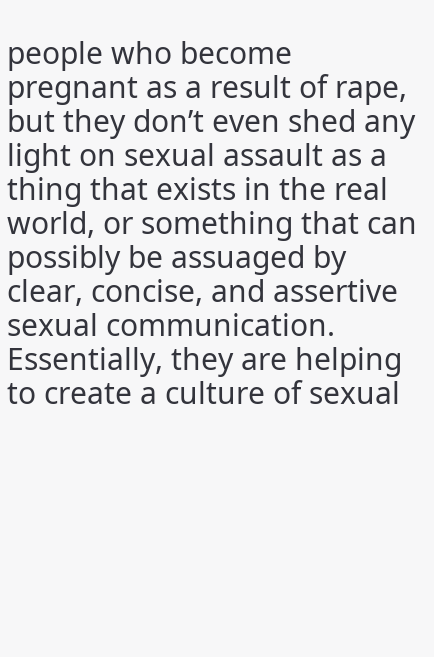people who become pregnant as a result of rape, but they don’t even shed any light on sexual assault as a thing that exists in the real world, or something that can possibly be assuaged by clear, concise, and assertive sexual communication. Essentially, they are helping to create a culture of sexual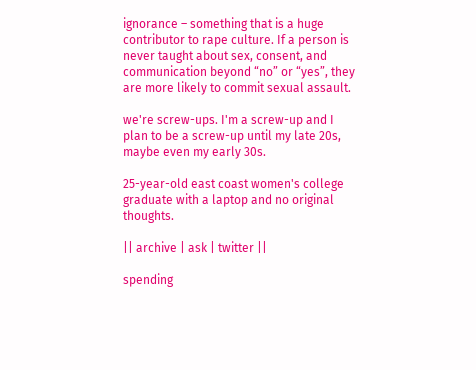ignorance – something that is a huge contributor to rape culture. If a person is never taught about sex, consent, and communication beyond “no” or “yes”, they are more likely to commit sexual assault.

we're screw-ups. I'm a screw-up and I plan to be a screw-up until my late 20s, maybe even my early 30s.

25-year-old east coast women's college graduate with a laptop and no original thoughts.

|| archive | ask | twitter ||

spending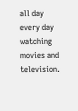all day every day watching movies and television.